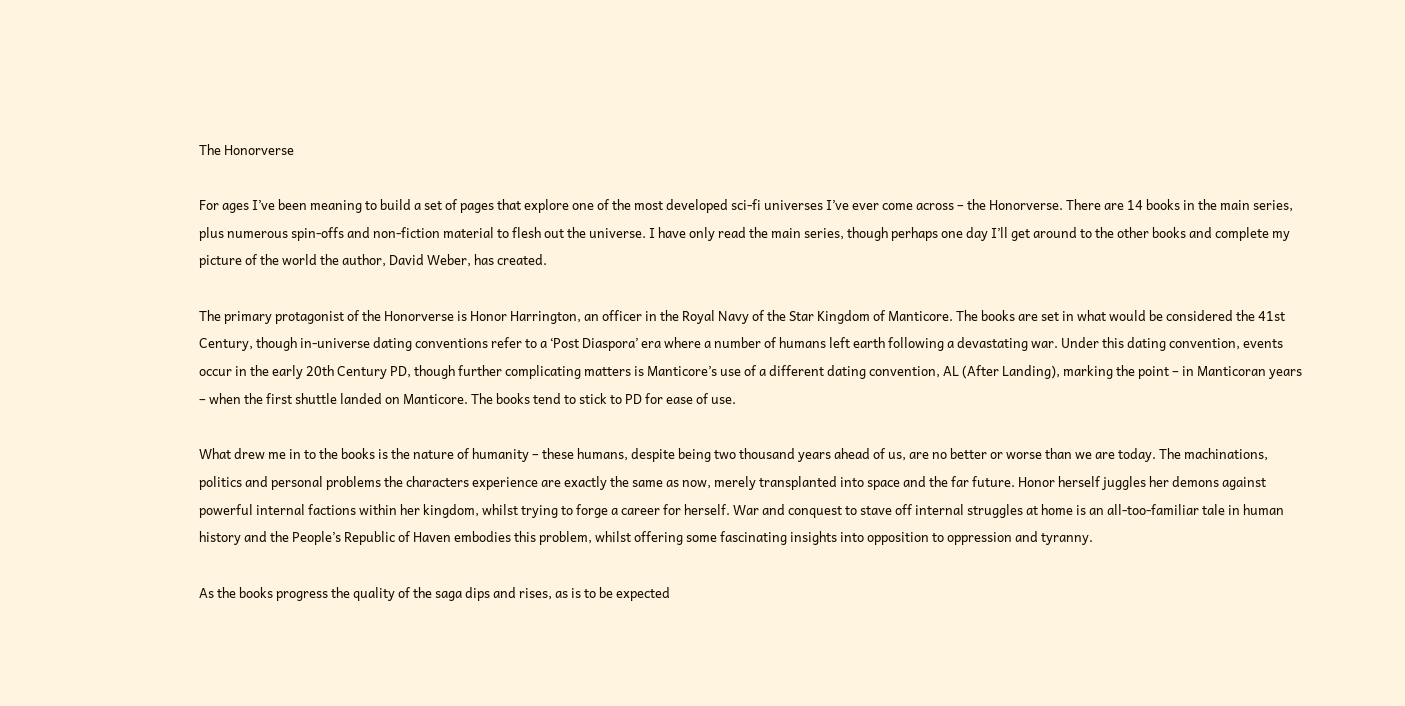The Honorverse

For ages I’ve been meaning to build a set of pages that explore one of the most developed sci-fi universes I’ve ever come across – the Honorverse. There are 14 books in the main series, plus numerous spin-offs and non-fiction material to flesh out the universe. I have only read the main series, though perhaps one day I’ll get around to the other books and complete my picture of the world the author, David Weber, has created.

The primary protagonist of the Honorverse is Honor Harrington, an officer in the Royal Navy of the Star Kingdom of Manticore. The books are set in what would be considered the 41st Century, though in-universe dating conventions refer to a ‘Post Diaspora’ era where a number of humans left earth following a devastating war. Under this dating convention, events occur in the early 20th Century PD, though further complicating matters is Manticore’s use of a different dating convention, AL (After Landing), marking the point – in Manticoran years – when the first shuttle landed on Manticore. The books tend to stick to PD for ease of use.

What drew me in to the books is the nature of humanity – these humans, despite being two thousand years ahead of us, are no better or worse than we are today. The machinations, politics and personal problems the characters experience are exactly the same as now, merely transplanted into space and the far future. Honor herself juggles her demons against powerful internal factions within her kingdom, whilst trying to forge a career for herself. War and conquest to stave off internal struggles at home is an all-too-familiar tale in human history and the People’s Republic of Haven embodies this problem, whilst offering some fascinating insights into opposition to oppression and tyranny.

As the books progress the quality of the saga dips and rises, as is to be expected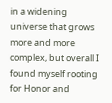in a widening universe that grows more and more complex, but overall I found myself rooting for Honor and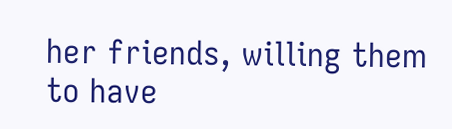her friends, willing them to have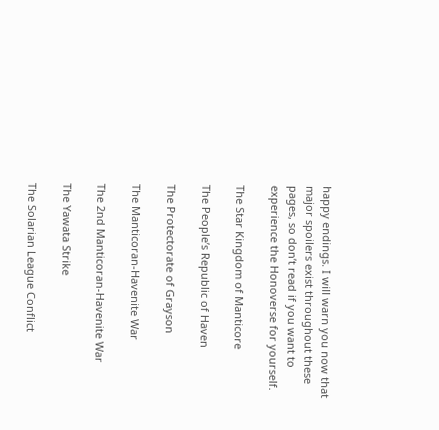happy endings. I will warn you now that major spoilers exist throughout these pages, so don’t read if you want to experience the Honoverse for yourself.

The Star Kingdom of Manticore

The People’s Republic of Haven

The Protectorate of Grayson

The Manticoran-Havenite War

The 2nd Manticoran-Havenite War

The Yawata Strike

The Solarian League Conflict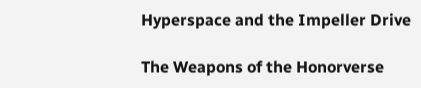Hyperspace and the Impeller Drive

The Weapons of the Honorverse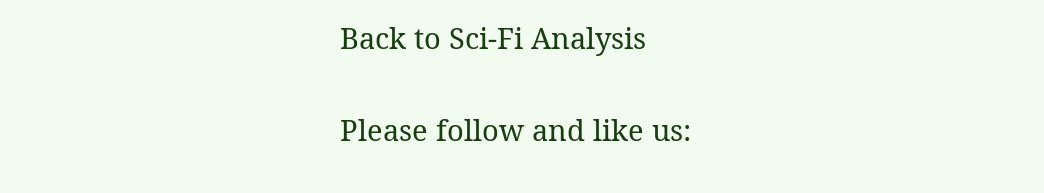Back to Sci-Fi Analysis

Please follow and like us: